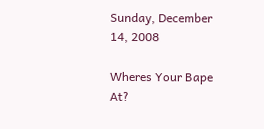Sunday, December 14, 2008

Wheres Your Bape At?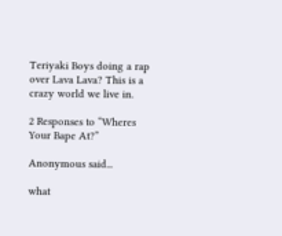Teriyaki Boys doing a rap over Lava Lava? This is a crazy world we live in.

2 Responses to “Wheres Your Bape At?”

Anonymous said...

what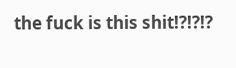the fuck is this shit!?!?!?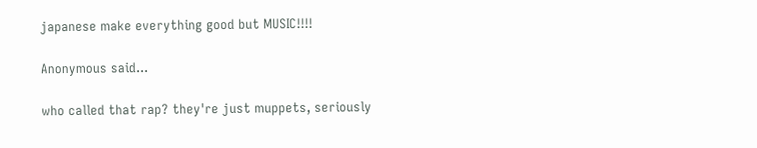japanese make everything good but MUSIC!!!!

Anonymous said...

who called that rap? they're just muppets, seriously